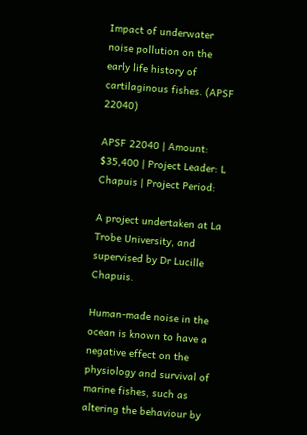Impact of underwater noise pollution on the early life history of cartilaginous fishes. (APSF 22040)

APSF 22040 | Amount: $35,400 | Project Leader: L Chapuis | Project Period:

A project undertaken at La Trobe University, and supervised by Dr Lucille Chapuis.

Human-made noise in the ocean is known to have a negative effect on the physiology and survival of marine fishes, such as altering the behaviour by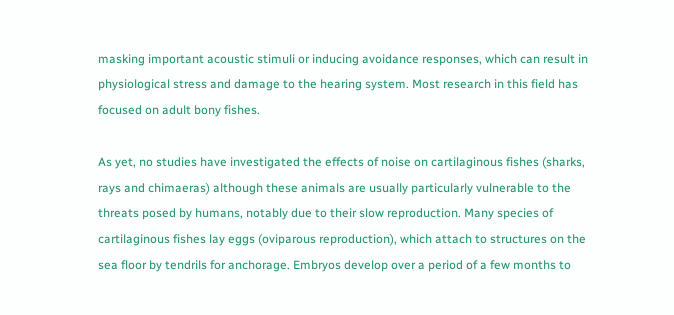masking important acoustic stimuli or inducing avoidance responses, which can result in physiological stress and damage to the hearing system. Most research in this field has focused on adult bony fishes.

As yet, no studies have investigated the effects of noise on cartilaginous fishes (sharks, rays and chimaeras) although these animals are usually particularly vulnerable to the threats posed by humans, notably due to their slow reproduction. Many species of cartilaginous fishes lay eggs (oviparous reproduction), which attach to structures on the sea floor by tendrils for anchorage. Embryos develop over a period of a few months to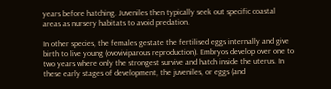years before hatching. Juveniles then typically seek out specific coastal areas as nursery habitats to avoid predation.

In other species, the females gestate the fertilised eggs internally and give birth to live young (ovoviviparous reproduction). Embryos develop over one to two years where only the strongest survive and hatch inside the uterus. In these early stages of development, the juveniles, or eggs (and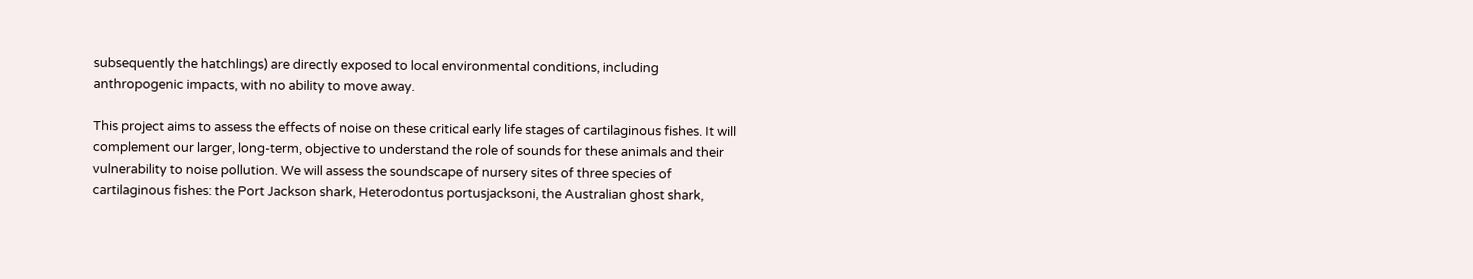subsequently the hatchlings) are directly exposed to local environmental conditions, including anthropogenic impacts, with no ability to move away.

This project aims to assess the effects of noise on these critical early life stages of cartilaginous fishes. It will complement our larger, long-term, objective to understand the role of sounds for these animals and their vulnerability to noise pollution. We will assess the soundscape of nursery sites of three species of cartilaginous fishes: the Port Jackson shark, Heterodontus portusjacksoni, the Australian ghost shark,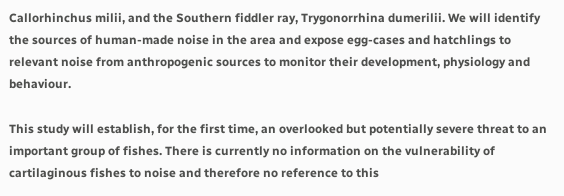Callorhinchus milii, and the Southern fiddler ray, Trygonorrhina dumerilii. We will identify the sources of human-made noise in the area and expose egg-cases and hatchlings to relevant noise from anthropogenic sources to monitor their development, physiology and behaviour.

This study will establish, for the first time, an overlooked but potentially severe threat to an important group of fishes. There is currently no information on the vulnerability of cartilaginous fishes to noise and therefore no reference to this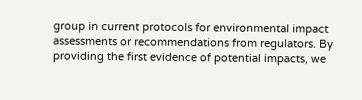group in current protocols for environmental impact assessments or recommendations from regulators. By providing the first evidence of potential impacts, we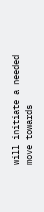will initiate a needed move towards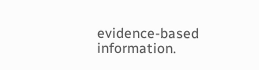evidence-based information.